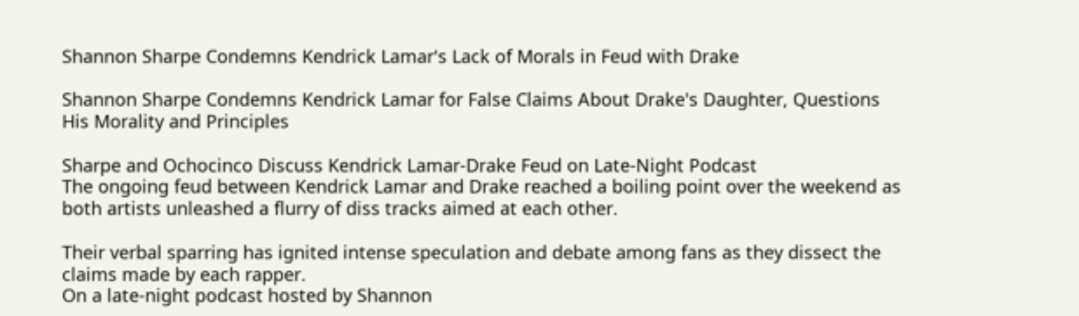Shannon Sharpe Condemns Kendrick Lamar's Lack of Morals in Feud with Drake

Shannon Sharpe Condemns Kendrick Lamar for False Claims About Drake's Daughter, Questions His Morality and Principles

Sharpe and Ochocinco Discuss Kendrick Lamar-Drake Feud on Late-Night Podcast
The ongoing feud between Kendrick Lamar and Drake reached a boiling point over the weekend as both artists unleashed a flurry of diss tracks aimed at each other.

Their verbal sparring has ignited intense speculation and debate among fans as they dissect the claims made by each rapper.
On a late-night podcast hosted by Shannon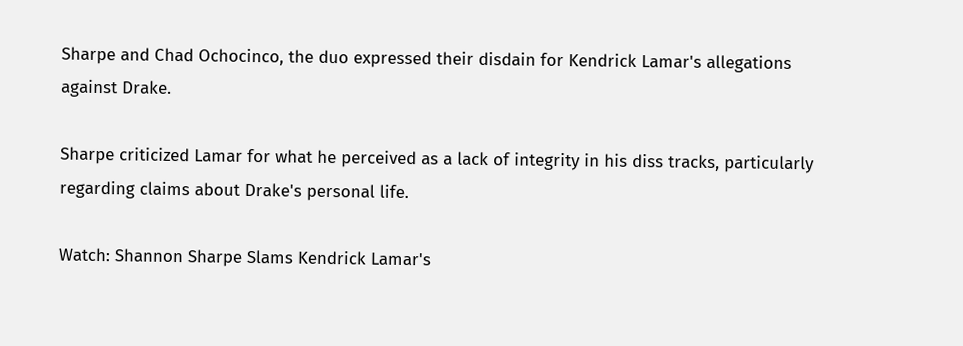Sharpe and Chad Ochocinco, the duo expressed their disdain for Kendrick Lamar's allegations against Drake.

Sharpe criticized Lamar for what he perceived as a lack of integrity in his diss tracks, particularly regarding claims about Drake's personal life.

Watch: Shannon Sharpe Slams Kendrick Lamar's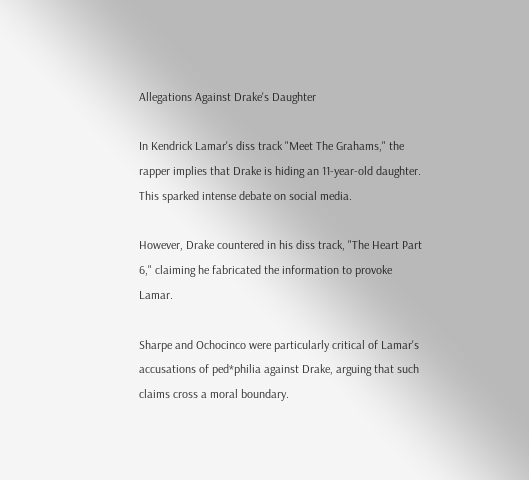Allegations Against Drake's Daughter

In Kendrick Lamar's diss track "Meet The Grahams," the rapper implies that Drake is hiding an 11-year-old daughter. This sparked intense debate on social media.

However, Drake countered in his diss track, "The Heart Part 6," claiming he fabricated the information to provoke Lamar.

Sharpe and Ochocinco were particularly critical of Lamar's accusations of ped*philia against Drake, arguing that such claims cross a moral boundary.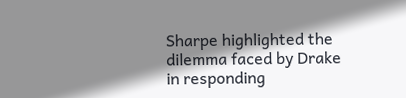Sharpe highlighted the dilemma faced by Drake in responding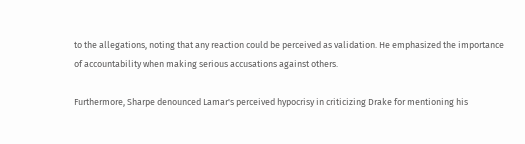to the allegations, noting that any reaction could be perceived as validation. He emphasized the importance of accountability when making serious accusations against others.

Furthermore, Sharpe denounced Lamar's perceived hypocrisy in criticizing Drake for mentioning his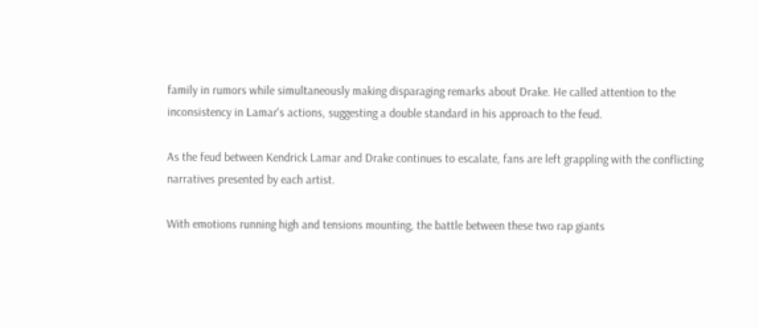family in rumors while simultaneously making disparaging remarks about Drake. He called attention to the inconsistency in Lamar's actions, suggesting a double standard in his approach to the feud.

As the feud between Kendrick Lamar and Drake continues to escalate, fans are left grappling with the conflicting narratives presented by each artist.

With emotions running high and tensions mounting, the battle between these two rap giants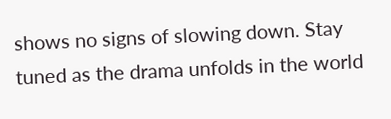shows no signs of slowing down. Stay tuned as the drama unfolds in the world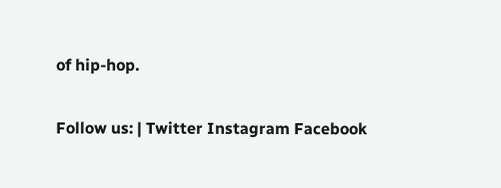of hip-hop.

Follow us: | Twitter Instagram Facebook